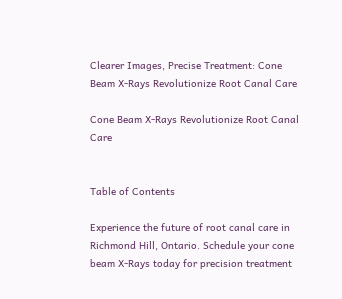Clearer Images, Precise Treatment: Cone Beam X-Rays Revolutionize Root Canal Care

Cone Beam X-Rays Revolutionize Root Canal Care


Table of Contents

Experience the future of root canal care in Richmond Hill, Ontario. Schedule your cone beam X-Rays today for precision treatment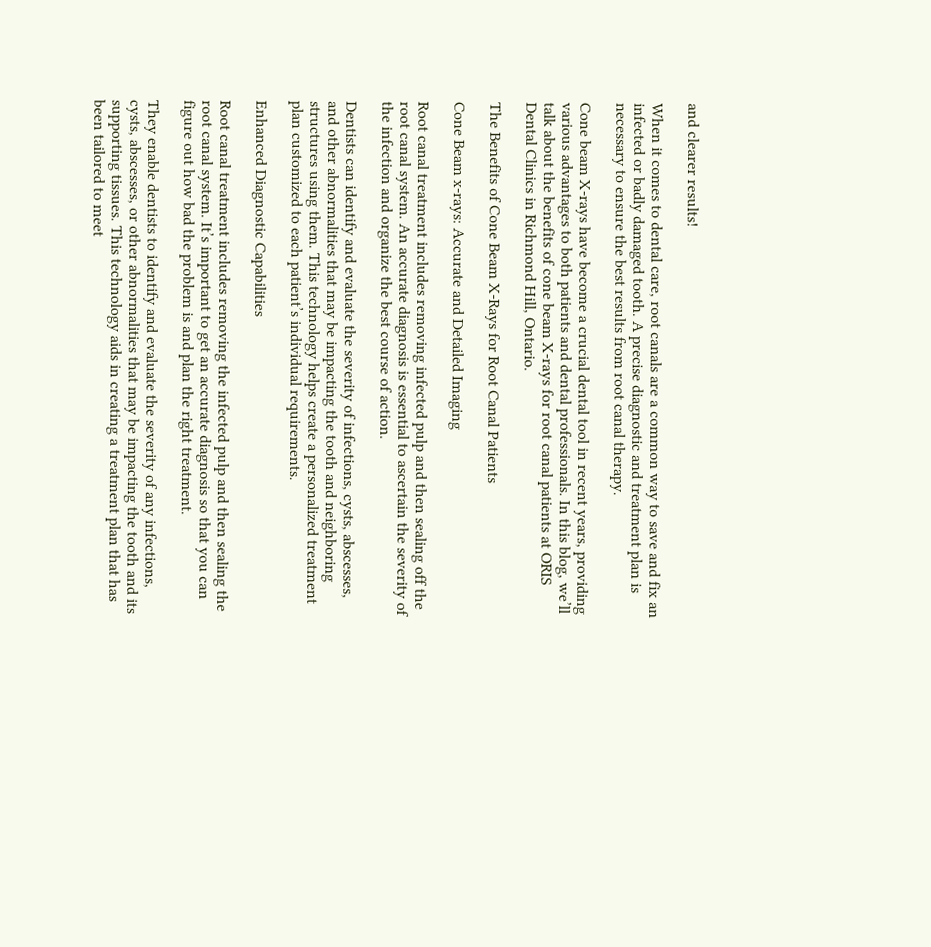and clearer results!

When it comes to dental care, root canals are a common way to save and fix an infected or badly damaged tooth. A precise diagnostic and treatment plan is necessary to ensure the best results from root canal therapy.

Cone beam X-rays have become a crucial dental tool in recent years, providing various advantages to both patients and dental professionals. In this blog, we’ll talk about the benefits of cone beam X-rays for root canal patients at ORIS Dental Clinics in Richmond Hill, Ontario.

The Benefits of Cone Beam X-Rays for Root Canal Patients

Cone Beam x-rays: Accurate and Detailed Imaging

Root canal treatment includes removing infected pulp and then sealing off the root canal system. An accurate diagnosis is essential to ascertain the severity of the infection and organize the best course of action.

Dentists can identify and evaluate the severity of infections, cysts, abscesses, and other abnormalities that may be impacting the tooth and neighboring structures using them. This technology helps create a personalized treatment plan customized to each patient’s individual requirements.

Enhanced Diagnostic Capabilities

Root canal treatment includes removing the infected pulp and then sealing the root canal system. It’s important to get an accurate diagnosis so that you can figure out how bad the problem is and plan the right treatment.

They enable dentists to identify and evaluate the severity of any infections, cysts, abscesses, or other abnormalities that may be impacting the tooth and its supporting tissues. This technology aids in creating a treatment plan that has been tailored to meet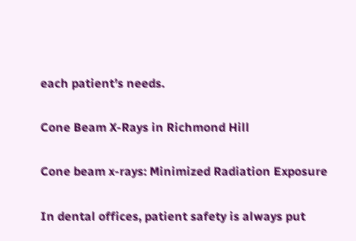each patient’s needs.

Cone Beam X-Rays in Richmond Hill

Cone beam x-rays: Minimized Radiation Exposure

In dental offices, patient safety is always put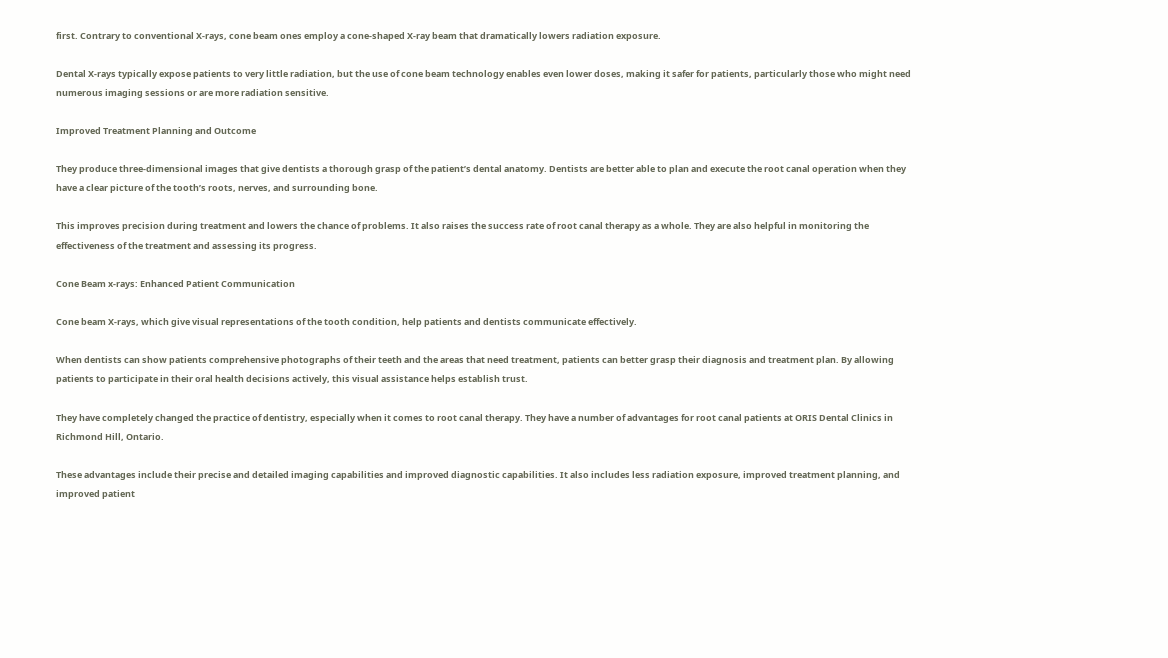first. Contrary to conventional X-rays, cone beam ones employ a cone-shaped X-ray beam that dramatically lowers radiation exposure.

Dental X-rays typically expose patients to very little radiation, but the use of cone beam technology enables even lower doses, making it safer for patients, particularly those who might need numerous imaging sessions or are more radiation sensitive.

Improved Treatment Planning and Outcome

They produce three-dimensional images that give dentists a thorough grasp of the patient’s dental anatomy. Dentists are better able to plan and execute the root canal operation when they have a clear picture of the tooth’s roots, nerves, and surrounding bone.

This improves precision during treatment and lowers the chance of problems. It also raises the success rate of root canal therapy as a whole. They are also helpful in monitoring the effectiveness of the treatment and assessing its progress.

Cone Beam x-rays: Enhanced Patient Communication

Cone beam X-rays, which give visual representations of the tooth condition, help patients and dentists communicate effectively.

When dentists can show patients comprehensive photographs of their teeth and the areas that need treatment, patients can better grasp their diagnosis and treatment plan. By allowing patients to participate in their oral health decisions actively, this visual assistance helps establish trust.

They have completely changed the practice of dentistry, especially when it comes to root canal therapy. They have a number of advantages for root canal patients at ORIS Dental Clinics in Richmond Hill, Ontario.

These advantages include their precise and detailed imaging capabilities and improved diagnostic capabilities. It also includes less radiation exposure, improved treatment planning, and improved patient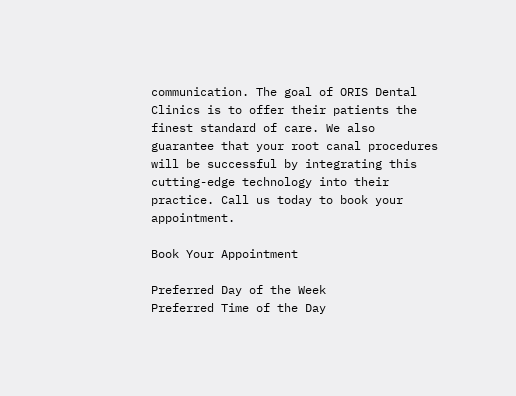communication. The goal of ORIS Dental Clinics is to offer their patients the finest standard of care. We also guarantee that your root canal procedures will be successful by integrating this cutting-edge technology into their practice. Call us today to book your appointment.

Book Your Appointment

Preferred Day of the Week
Preferred Time of the Day